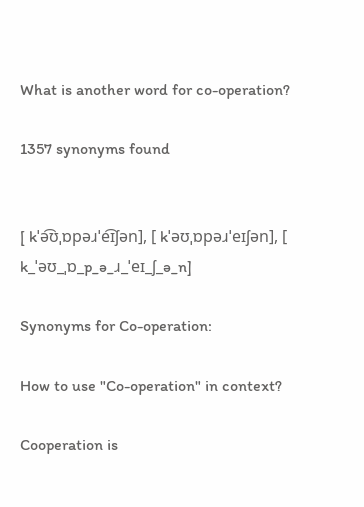What is another word for co-operation?

1357 synonyms found


[ kˈə͡ʊˌɒpəɹˈe͡ɪʃən], [ kˈəʊˌɒpəɹˈeɪʃən], [ k_ˈəʊ_ˌɒ_p_ə_ɹ_ˈeɪ_ʃ_ə_n]

Synonyms for Co-operation:

How to use "Co-operation" in context?

Cooperation is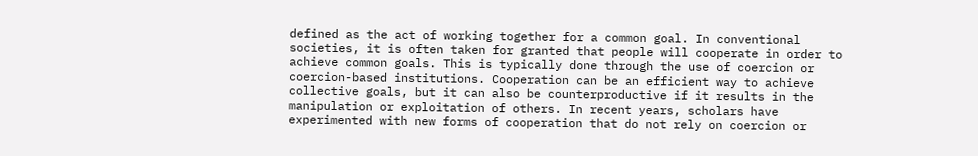defined as the act of working together for a common goal. In conventional societies, it is often taken for granted that people will cooperate in order to achieve common goals. This is typically done through the use of coercion or coercion-based institutions. Cooperation can be an efficient way to achieve collective goals, but it can also be counterproductive if it results in the manipulation or exploitation of others. In recent years, scholars have experimented with new forms of cooperation that do not rely on coercion or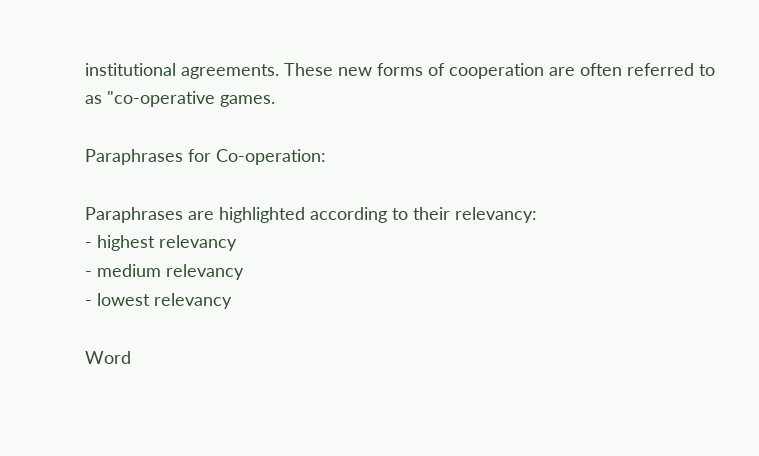institutional agreements. These new forms of cooperation are often referred to as "co-operative games.

Paraphrases for Co-operation:

Paraphrases are highlighted according to their relevancy:
- highest relevancy
- medium relevancy
- lowest relevancy

Word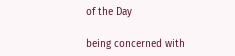of the Day

being concerned with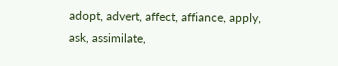adopt, advert, affect, affiance, apply, ask, assimilate,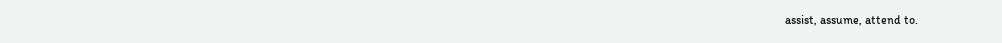assist, assume, attend to.